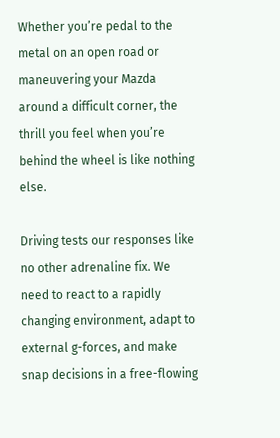Whether you’re pedal to the metal on an open road or maneuvering your Mazda around a difficult corner, the thrill you feel when you’re behind the wheel is like nothing else.

Driving tests our responses like no other adrenaline fix. We need to react to a rapidly changing environment, adapt to external g-forces, and make snap decisions in a free-flowing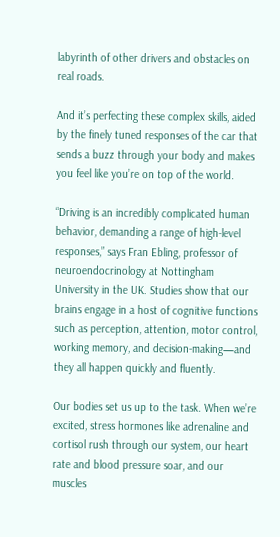labyrinth of other drivers and obstacles on real roads.

And it’s perfecting these complex skills, aided by the finely tuned responses of the car that sends a buzz through your body and makes you feel like you’re on top of the world.

“Driving is an incredibly complicated human behavior, demanding a range of high-level responses,” says Fran Ebling, professor of neuroendocrinology at Nottingham University in the UK. Studies show that our brains engage in a host of cognitive functions such as perception, attention, motor control, working memory, and decision-making—and they all happen quickly and fluently.

Our bodies set us up to the task. When we’re excited, stress hormones like adrenaline and cortisol rush through our system, our heart rate and blood pressure soar, and our muscles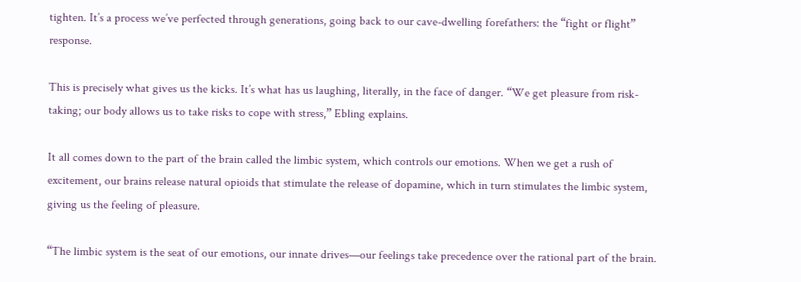tighten. It’s a process we’ve perfected through generations, going back to our cave-dwelling forefathers: the “fight or flight” response.

This is precisely what gives us the kicks. It’s what has us laughing, literally, in the face of danger. “We get pleasure from risk-taking; our body allows us to take risks to cope with stress,” Ebling explains.

It all comes down to the part of the brain called the limbic system, which controls our emotions. When we get a rush of excitement, our brains release natural opioids that stimulate the release of dopamine, which in turn stimulates the limbic system, giving us the feeling of pleasure.

“The limbic system is the seat of our emotions, our innate drives—our feelings take precedence over the rational part of the brain.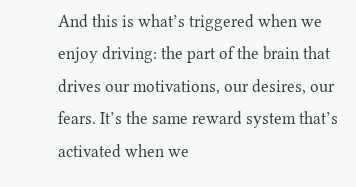And this is what’s triggered when we enjoy driving: the part of the brain that drives our motivations, our desires, our fears. It’s the same reward system that’s activated when we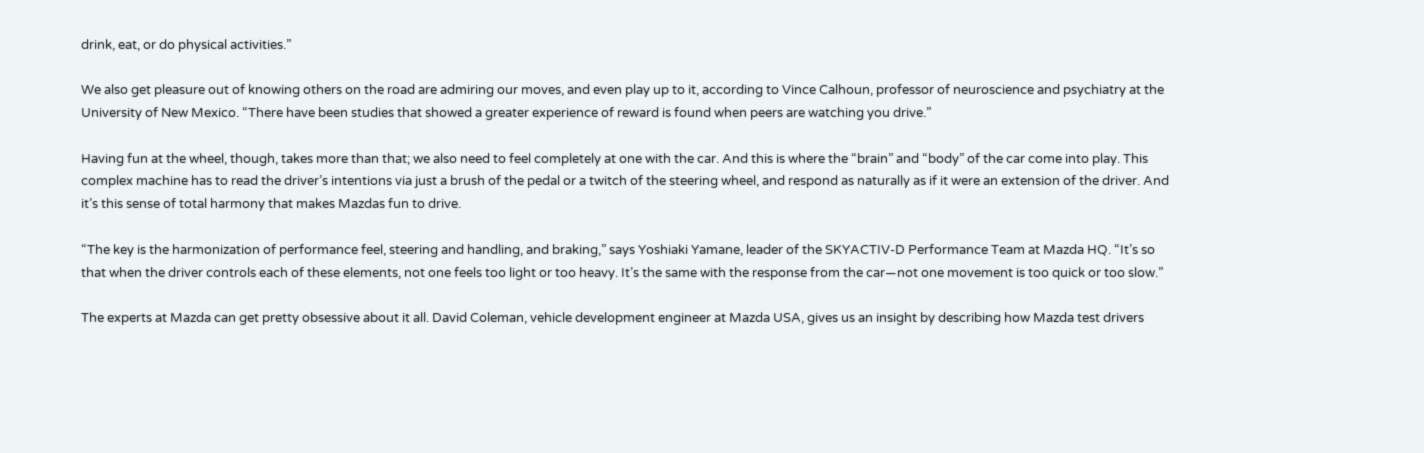drink, eat, or do physical activities.”

We also get pleasure out of knowing others on the road are admiring our moves, and even play up to it, according to Vince Calhoun, professor of neuroscience and psychiatry at the University of New Mexico. “There have been studies that showed a greater experience of reward is found when peers are watching you drive.”

Having fun at the wheel, though, takes more than that; we also need to feel completely at one with the car. And this is where the “brain” and “body” of the car come into play. This complex machine has to read the driver’s intentions via just a brush of the pedal or a twitch of the steering wheel, and respond as naturally as if it were an extension of the driver. And it’s this sense of total harmony that makes Mazdas fun to drive.

“The key is the harmonization of performance feel, steering and handling, and braking,” says Yoshiaki Yamane, leader of the SKYACTIV-D Performance Team at Mazda HQ. “It’s so that when the driver controls each of these elements, not one feels too light or too heavy. It’s the same with the response from the car—not one movement is too quick or too slow.”

The experts at Mazda can get pretty obsessive about it all. David Coleman, vehicle development engineer at Mazda USA, gives us an insight by describing how Mazda test drivers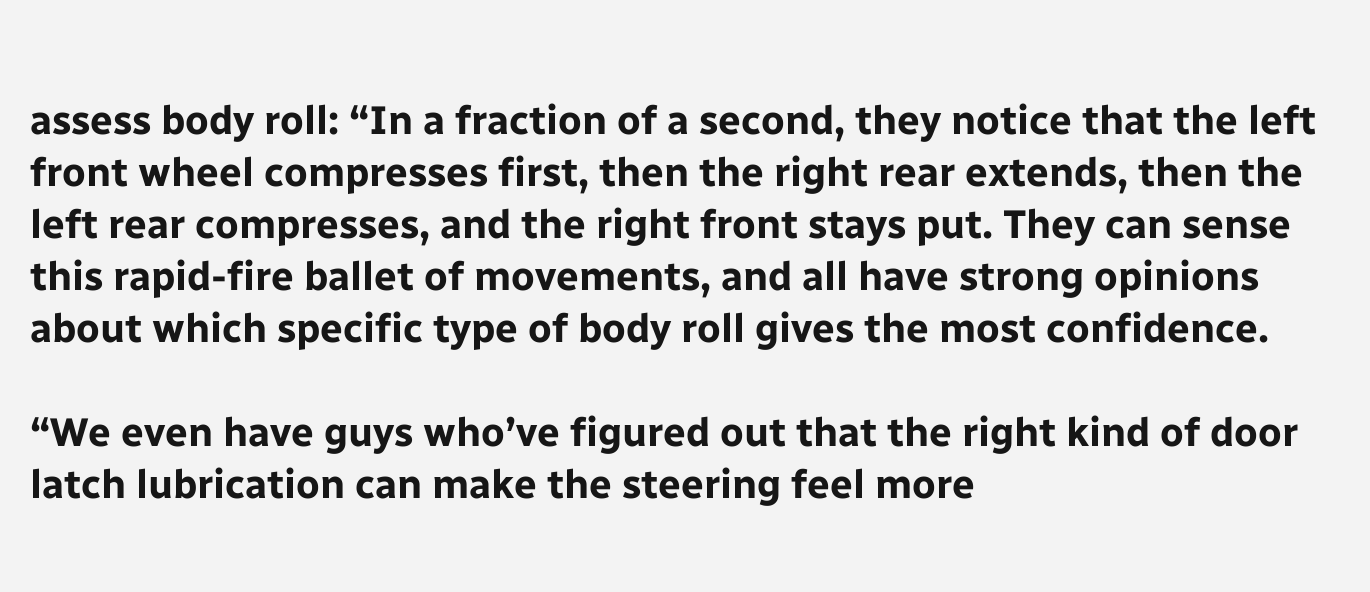assess body roll: “In a fraction of a second, they notice that the left front wheel compresses first, then the right rear extends, then the left rear compresses, and the right front stays put. They can sense this rapid-fire ballet of movements, and all have strong opinions about which specific type of body roll gives the most confidence.

“We even have guys who’ve figured out that the right kind of door latch lubrication can make the steering feel more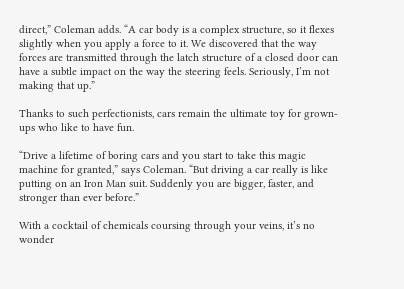direct,” Coleman adds. “A car body is a complex structure, so it flexes slightly when you apply a force to it. We discovered that the way forces are transmitted through the latch structure of a closed door can have a subtle impact on the way the steering feels. Seriously, I’m not making that up.”

Thanks to such perfectionists, cars remain the ultimate toy for grown-ups who like to have fun.

“Drive a lifetime of boring cars and you start to take this magic machine for granted,” says Coleman. “But driving a car really is like putting on an Iron Man suit. Suddenly you are bigger, faster, and stronger than ever before.”

With a cocktail of chemicals coursing through your veins, it’s no wonder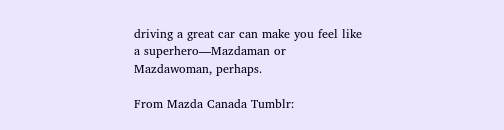driving a great car can make you feel like a superhero—Mazdaman or Mazdawoman, perhaps.

From Mazda Canada Tumblr: